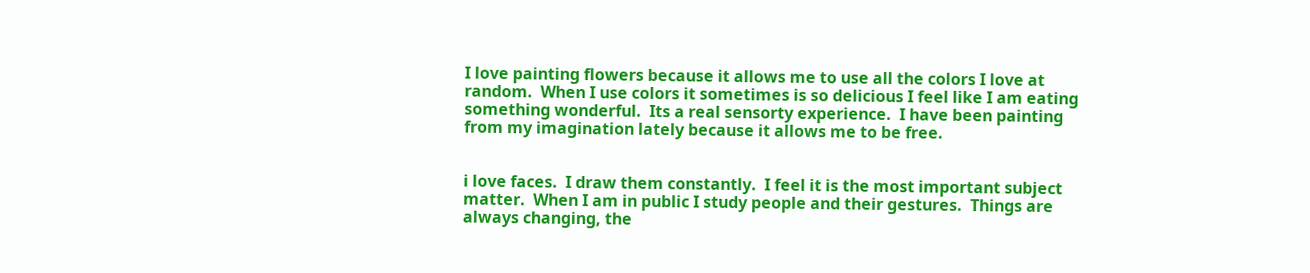I love painting flowers because it allows me to use all the colors I love at random.  When I use colors it sometimes is so delicious I feel like I am eating something wonderful.  Its a real sensorty experience.  I have been painting from my imagination lately because it allows me to be free.


i love faces.  I draw them constantly.  I feel it is the most important subject matter.  When I am in public I study people and their gestures.  Things are always changing, the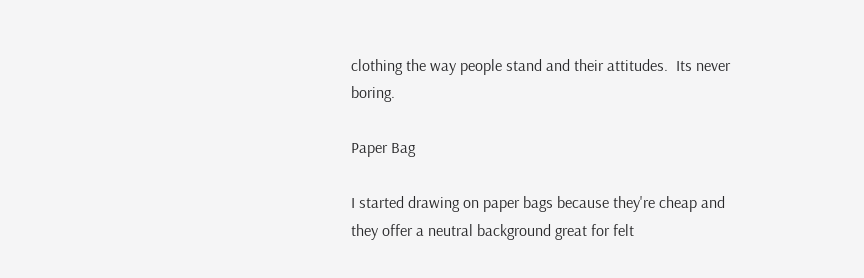clothing the way people stand and their attitudes.  Its never boring.

Paper Bag

I started drawing on paper bags because they're cheap and they offer a neutral background great for felt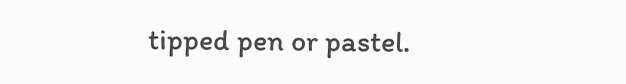tipped pen or pastel.